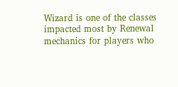Wizard is one of the classes impacted most by Renewal mechanics for players who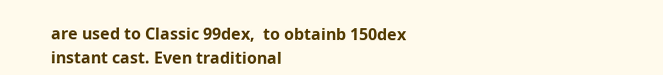are used to Classic 99dex,  to obtainb 150dex instant cast. Even traditional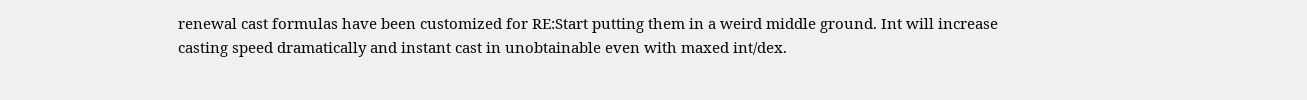renewal cast formulas have been customized for RE:Start putting them in a weird middle ground. Int will increase casting speed dramatically and instant cast in unobtainable even with maxed int/dex.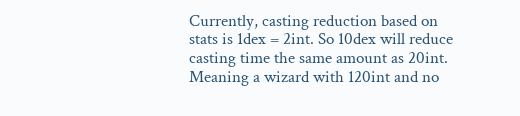Currently, casting reduction based on stats is 1dex = 2int. So 10dex will reduce casting time the same amount as 20int. Meaning a wizard with 120int and no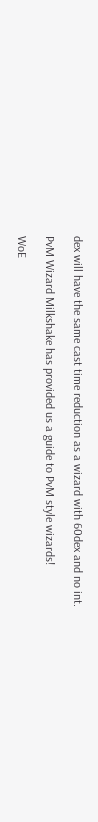dex will have the same cast time reduction as a wizard with 60dex and no int.

PvM Wizard Milkshake has provided us a guide to PvM style wizards!

WoE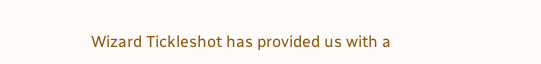Wizard Tickleshot has provided us with a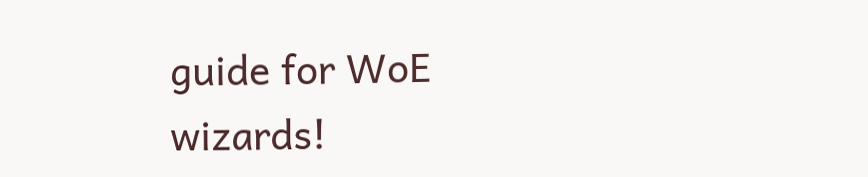guide for WoE wizards!